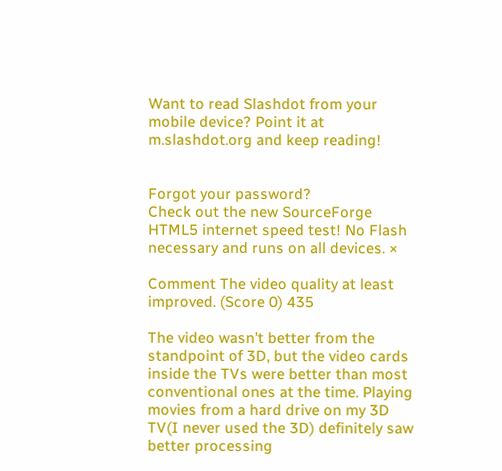Want to read Slashdot from your mobile device? Point it at m.slashdot.org and keep reading!


Forgot your password?
Check out the new SourceForge HTML5 internet speed test! No Flash necessary and runs on all devices. ×

Comment The video quality at least improved. (Score 0) 435

The video wasn't better from the standpoint of 3D, but the video cards inside the TVs were better than most conventional ones at the time. Playing movies from a hard drive on my 3D TV(I never used the 3D) definitely saw better processing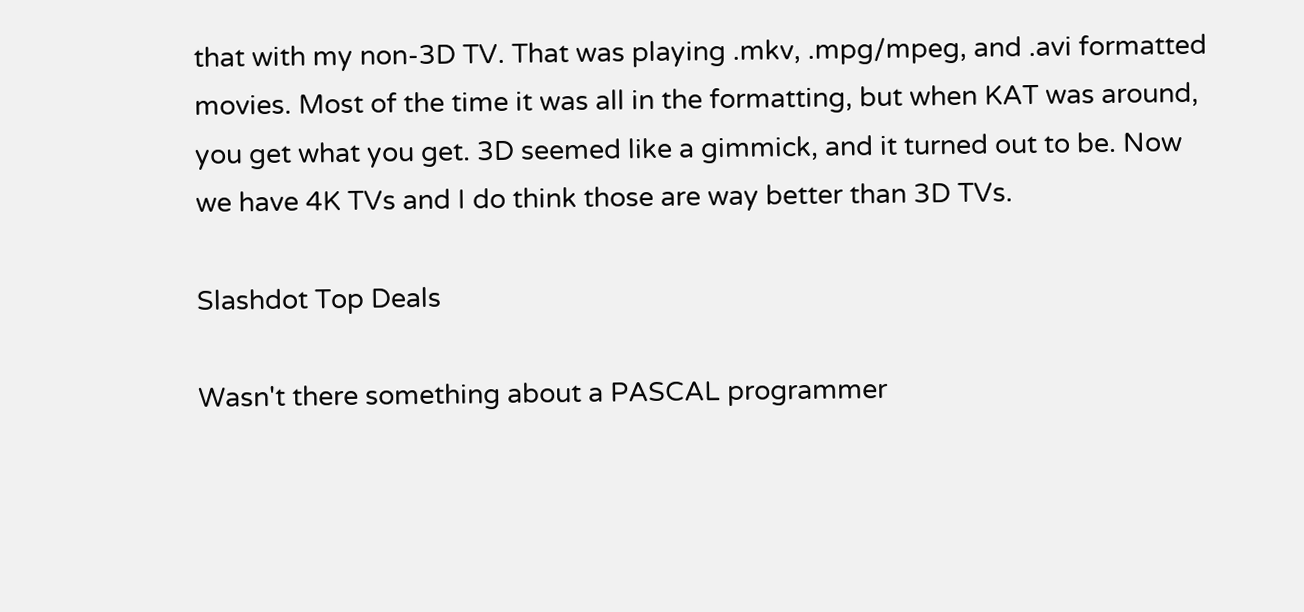that with my non-3D TV. That was playing .mkv, .mpg/mpeg, and .avi formatted movies. Most of the time it was all in the formatting, but when KAT was around, you get what you get. 3D seemed like a gimmick, and it turned out to be. Now we have 4K TVs and I do think those are way better than 3D TVs.

Slashdot Top Deals

Wasn't there something about a PASCAL programmer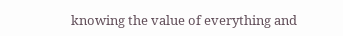knowing the value of everything and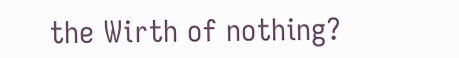the Wirth of nothing?